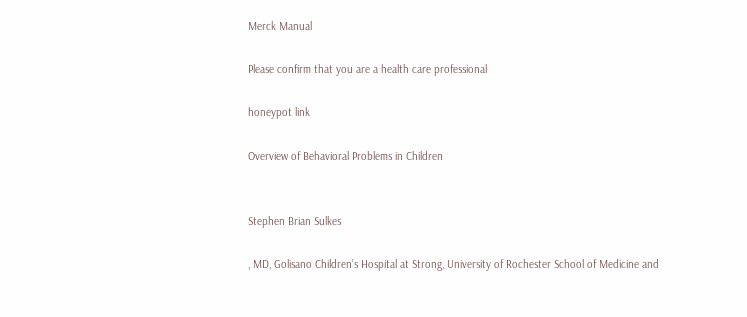Merck Manual

Please confirm that you are a health care professional

honeypot link

Overview of Behavioral Problems in Children


Stephen Brian Sulkes

, MD, Golisano Children’s Hospital at Strong, University of Rochester School of Medicine and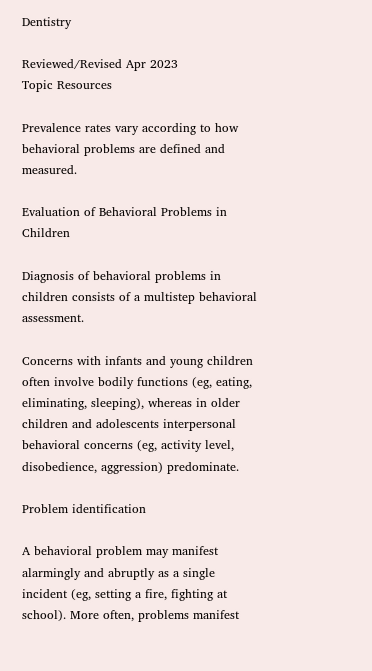Dentistry

Reviewed/Revised Apr 2023
Topic Resources

Prevalence rates vary according to how behavioral problems are defined and measured.

Evaluation of Behavioral Problems in Children

Diagnosis of behavioral problems in children consists of a multistep behavioral assessment.

Concerns with infants and young children often involve bodily functions (eg, eating, eliminating, sleeping), whereas in older children and adolescents interpersonal behavioral concerns (eg, activity level, disobedience, aggression) predominate.

Problem identification

A behavioral problem may manifest alarmingly and abruptly as a single incident (eg, setting a fire, fighting at school). More often, problems manifest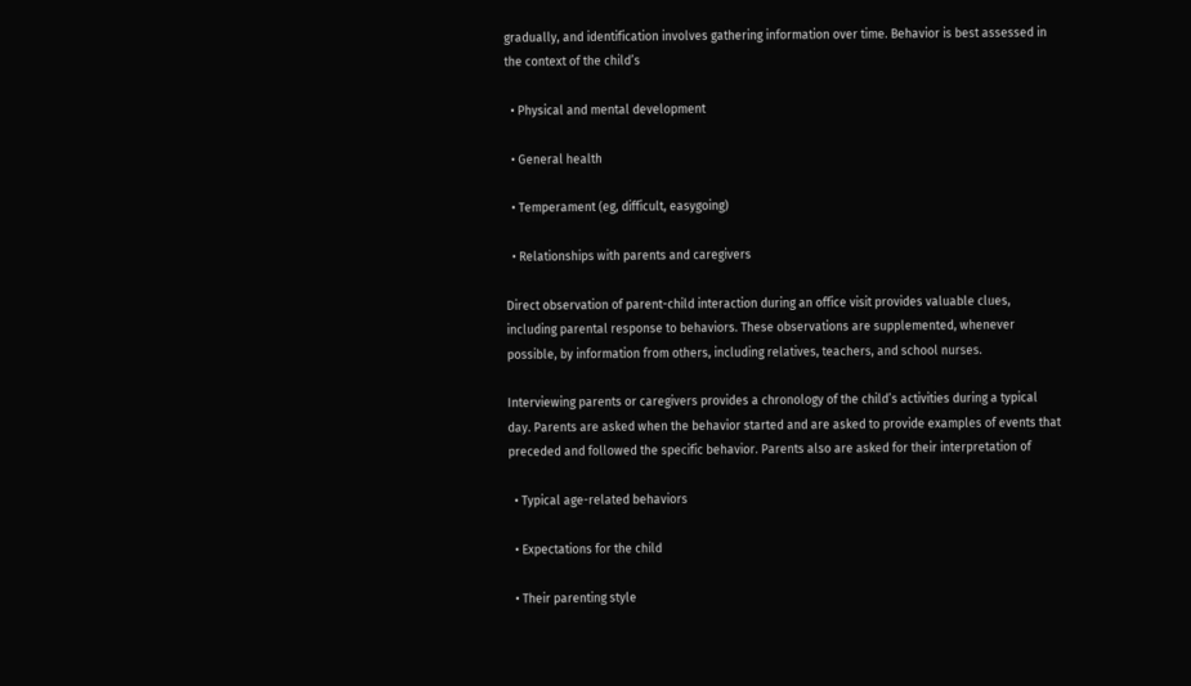gradually, and identification involves gathering information over time. Behavior is best assessed in the context of the child’s

  • Physical and mental development

  • General health

  • Temperament (eg, difficult, easygoing)

  • Relationships with parents and caregivers

Direct observation of parent-child interaction during an office visit provides valuable clues, including parental response to behaviors. These observations are supplemented, whenever possible, by information from others, including relatives, teachers, and school nurses.

Interviewing parents or caregivers provides a chronology of the child’s activities during a typical day. Parents are asked when the behavior started and are asked to provide examples of events that preceded and followed the specific behavior. Parents also are asked for their interpretation of

  • Typical age-related behaviors

  • Expectations for the child

  • Their parenting style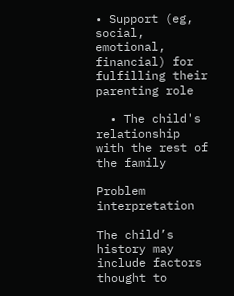• Support (eg, social, emotional, financial) for fulfilling their parenting role

  • The child's relationship with the rest of the family

Problem interpretation

The child’s history may include factors thought to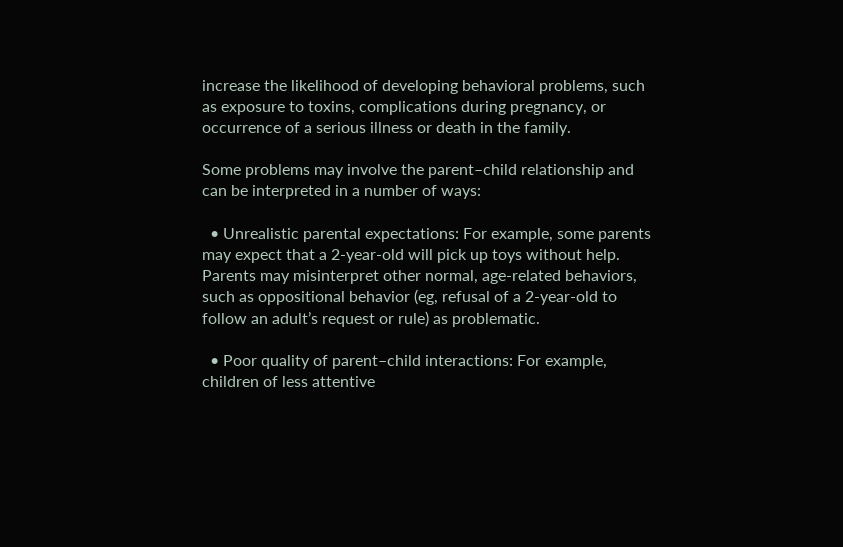increase the likelihood of developing behavioral problems, such as exposure to toxins, complications during pregnancy, or occurrence of a serious illness or death in the family.

Some problems may involve the parent–child relationship and can be interpreted in a number of ways:

  • Unrealistic parental expectations: For example, some parents may expect that a 2-year-old will pick up toys without help. Parents may misinterpret other normal, age-related behaviors, such as oppositional behavior (eg, refusal of a 2-year-old to follow an adult’s request or rule) as problematic.

  • Poor quality of parent–child interactions: For example, children of less attentive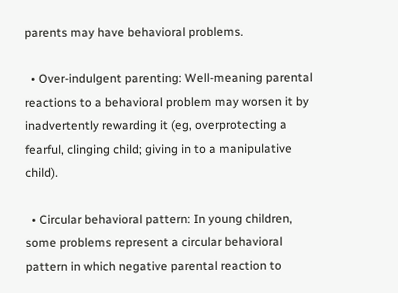parents may have behavioral problems.

  • Over-indulgent parenting: Well-meaning parental reactions to a behavioral problem may worsen it by inadvertently rewarding it (eg, overprotecting a fearful, clinging child; giving in to a manipulative child).

  • Circular behavioral pattern: In young children, some problems represent a circular behavioral pattern in which negative parental reaction to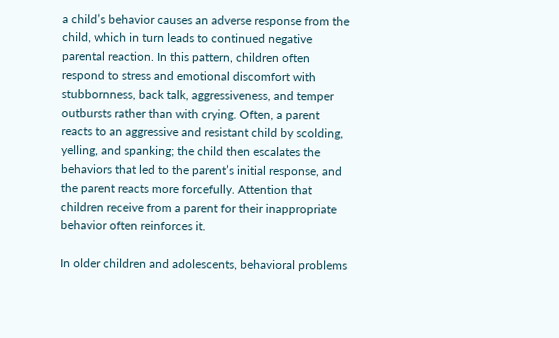a child’s behavior causes an adverse response from the child, which in turn leads to continued negative parental reaction. In this pattern, children often respond to stress and emotional discomfort with stubbornness, back talk, aggressiveness, and temper outbursts rather than with crying. Often, a parent reacts to an aggressive and resistant child by scolding, yelling, and spanking; the child then escalates the behaviors that led to the parent’s initial response, and the parent reacts more forcefully. Attention that children receive from a parent for their inappropriate behavior often reinforces it.

In older children and adolescents, behavioral problems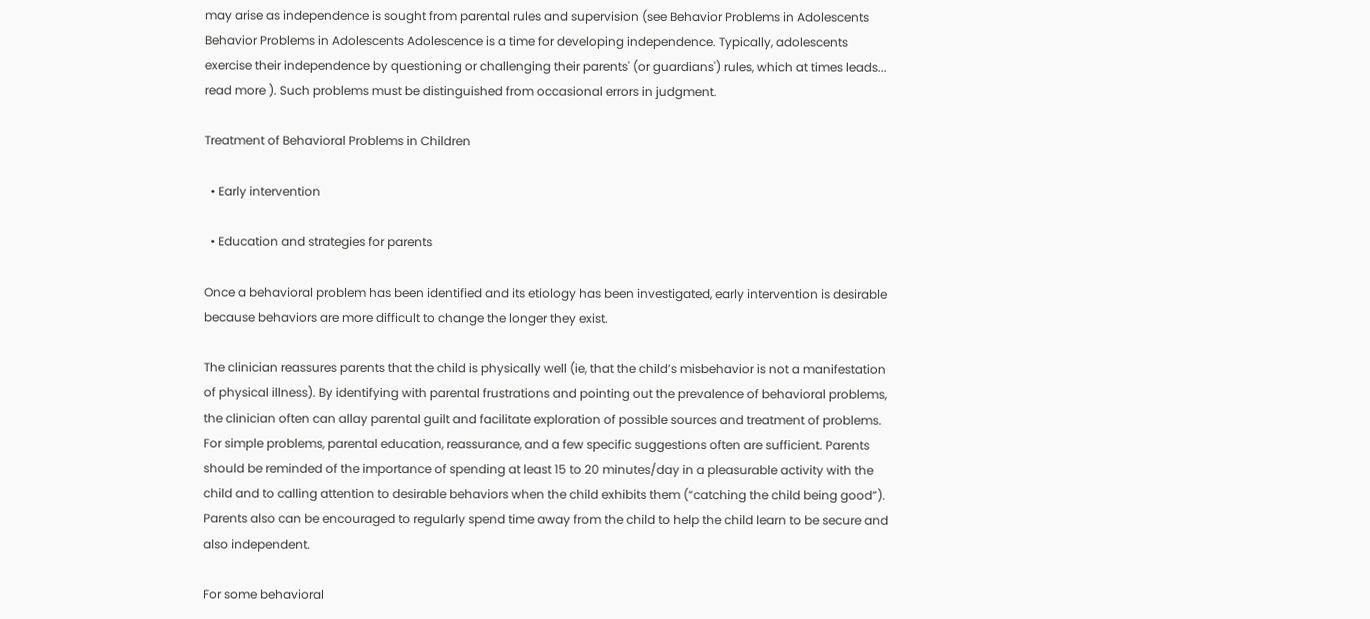may arise as independence is sought from parental rules and supervision (see Behavior Problems in Adolescents Behavior Problems in Adolescents Adolescence is a time for developing independence. Typically, adolescents exercise their independence by questioning or challenging their parents' (or guardians') rules, which at times leads... read more ). Such problems must be distinguished from occasional errors in judgment.

Treatment of Behavioral Problems in Children

  • Early intervention

  • Education and strategies for parents

Once a behavioral problem has been identified and its etiology has been investigated, early intervention is desirable because behaviors are more difficult to change the longer they exist.

The clinician reassures parents that the child is physically well (ie, that the child’s misbehavior is not a manifestation of physical illness). By identifying with parental frustrations and pointing out the prevalence of behavioral problems, the clinician often can allay parental guilt and facilitate exploration of possible sources and treatment of problems. For simple problems, parental education, reassurance, and a few specific suggestions often are sufficient. Parents should be reminded of the importance of spending at least 15 to 20 minutes/day in a pleasurable activity with the child and to calling attention to desirable behaviors when the child exhibits them (“catching the child being good”). Parents also can be encouraged to regularly spend time away from the child to help the child learn to be secure and also independent.

For some behavioral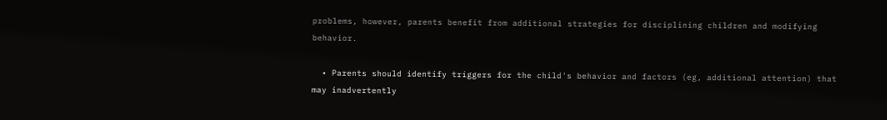problems, however, parents benefit from additional strategies for disciplining children and modifying behavior.

  • Parents should identify triggers for the child's behavior and factors (eg, additional attention) that may inadvertently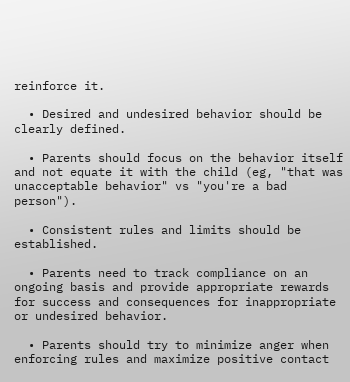reinforce it.

  • Desired and undesired behavior should be clearly defined.

  • Parents should focus on the behavior itself and not equate it with the child (eg, "that was unacceptable behavior" vs "you're a bad person").

  • Consistent rules and limits should be established.

  • Parents need to track compliance on an ongoing basis and provide appropriate rewards for success and consequences for inappropriate or undesired behavior.

  • Parents should try to minimize anger when enforcing rules and maximize positive contact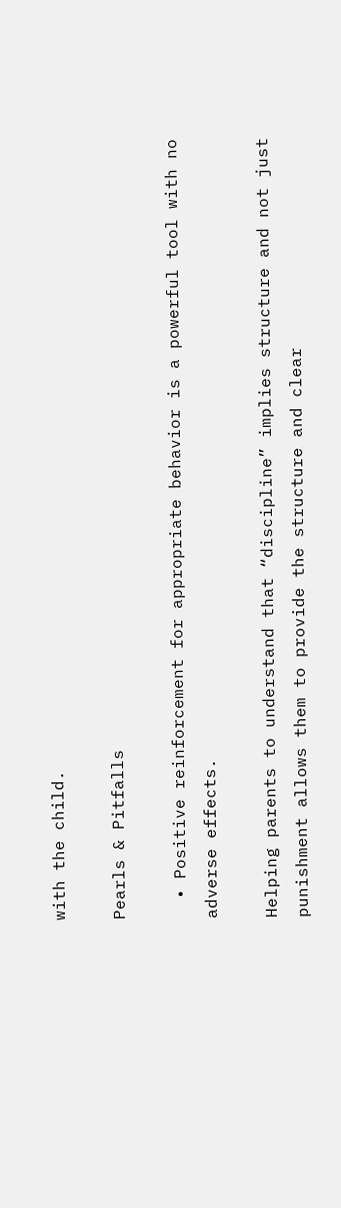with the child.

Pearls & Pitfalls

  • Positive reinforcement for appropriate behavior is a powerful tool with no adverse effects.

Helping parents to understand that “discipline” implies structure and not just punishment allows them to provide the structure and clear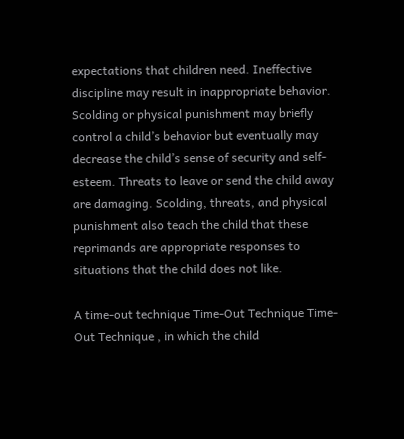expectations that children need. Ineffective discipline may result in inappropriate behavior. Scolding or physical punishment may briefly control a child’s behavior but eventually may decrease the child’s sense of security and self-esteem. Threats to leave or send the child away are damaging. Scolding, threats, and physical punishment also teach the child that these reprimands are appropriate responses to situations that the child does not like.

A time-out technique Time-Out Technique Time-Out Technique , in which the child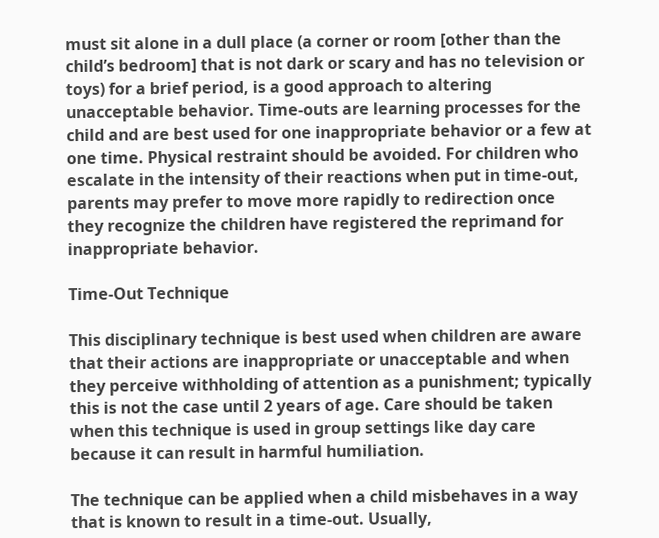must sit alone in a dull place (a corner or room [other than the child’s bedroom] that is not dark or scary and has no television or toys) for a brief period, is a good approach to altering unacceptable behavior. Time-outs are learning processes for the child and are best used for one inappropriate behavior or a few at one time. Physical restraint should be avoided. For children who escalate in the intensity of their reactions when put in time-out, parents may prefer to move more rapidly to redirection once they recognize the children have registered the reprimand for inappropriate behavior.

Time-Out Technique

This disciplinary technique is best used when children are aware that their actions are inappropriate or unacceptable and when they perceive withholding of attention as a punishment; typically this is not the case until 2 years of age. Care should be taken when this technique is used in group settings like day care because it can result in harmful humiliation.

The technique can be applied when a child misbehaves in a way that is known to result in a time-out. Usually,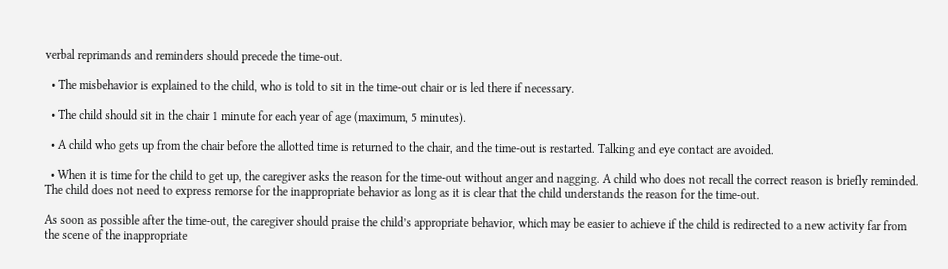verbal reprimands and reminders should precede the time-out.

  • The misbehavior is explained to the child, who is told to sit in the time-out chair or is led there if necessary.

  • The child should sit in the chair 1 minute for each year of age (maximum, 5 minutes).

  • A child who gets up from the chair before the allotted time is returned to the chair, and the time-out is restarted. Talking and eye contact are avoided.

  • When it is time for the child to get up, the caregiver asks the reason for the time-out without anger and nagging. A child who does not recall the correct reason is briefly reminded. The child does not need to express remorse for the inappropriate behavior as long as it is clear that the child understands the reason for the time-out.

As soon as possible after the time-out, the caregiver should praise the child’s appropriate behavior, which may be easier to achieve if the child is redirected to a new activity far from the scene of the inappropriate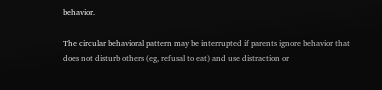behavior.

The circular behavioral pattern may be interrupted if parents ignore behavior that does not disturb others (eg, refusal to eat) and use distraction or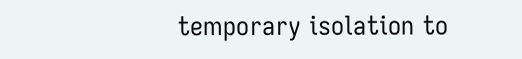temporary isolation to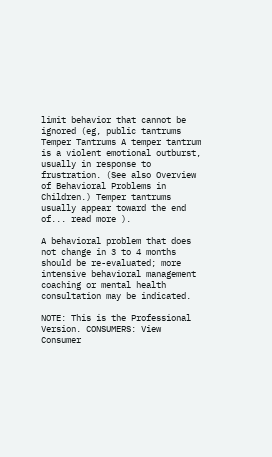limit behavior that cannot be ignored (eg, public tantrums Temper Tantrums A temper tantrum is a violent emotional outburst, usually in response to frustration. (See also Overview of Behavioral Problems in Children.) Temper tantrums usually appear toward the end of... read more ).

A behavioral problem that does not change in 3 to 4 months should be re-evaluated; more intensive behavioral management coaching or mental health consultation may be indicated.

NOTE: This is the Professional Version. CONSUMERS: View Consumer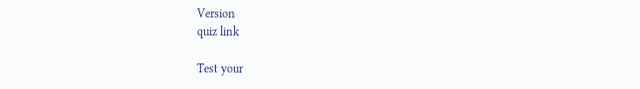Version
quiz link

Test your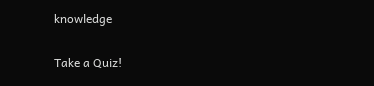knowledge

Take a Quiz!